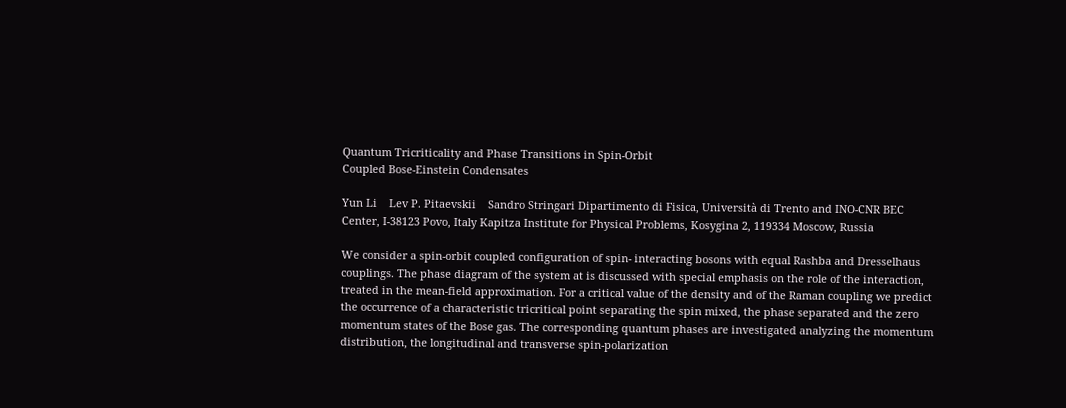Quantum Tricriticality and Phase Transitions in Spin-Orbit
Coupled Bose-Einstein Condensates

Yun Li    Lev P. Pitaevskii    Sandro Stringari Dipartimento di Fisica, Università di Trento and INO-CNR BEC Center, I-38123 Povo, Italy Kapitza Institute for Physical Problems, Kosygina 2, 119334 Moscow, Russia

We consider a spin-orbit coupled configuration of spin- interacting bosons with equal Rashba and Dresselhaus couplings. The phase diagram of the system at is discussed with special emphasis on the role of the interaction, treated in the mean-field approximation. For a critical value of the density and of the Raman coupling we predict the occurrence of a characteristic tricritical point separating the spin mixed, the phase separated and the zero momentum states of the Bose gas. The corresponding quantum phases are investigated analyzing the momentum distribution, the longitudinal and transverse spin-polarization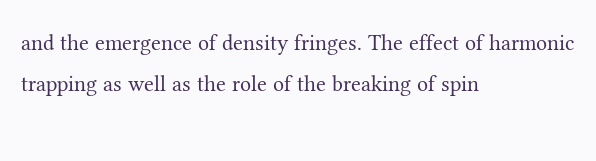and the emergence of density fringes. The effect of harmonic trapping as well as the role of the breaking of spin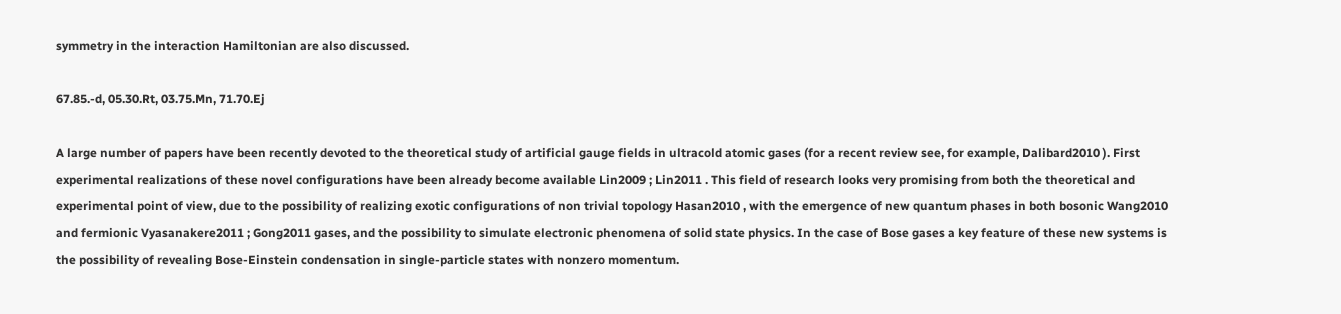symmetry in the interaction Hamiltonian are also discussed.

67.85.-d, 05.30.Rt, 03.75.Mn, 71.70.Ej

A large number of papers have been recently devoted to the theoretical study of artificial gauge fields in ultracold atomic gases (for a recent review see, for example, Dalibard2010 ). First experimental realizations of these novel configurations have been already become available Lin2009 ; Lin2011 . This field of research looks very promising from both the theoretical and experimental point of view, due to the possibility of realizing exotic configurations of non trivial topology Hasan2010 , with the emergence of new quantum phases in both bosonic Wang2010 and fermionic Vyasanakere2011 ; Gong2011 gases, and the possibility to simulate electronic phenomena of solid state physics. In the case of Bose gases a key feature of these new systems is the possibility of revealing Bose-Einstein condensation in single-particle states with nonzero momentum.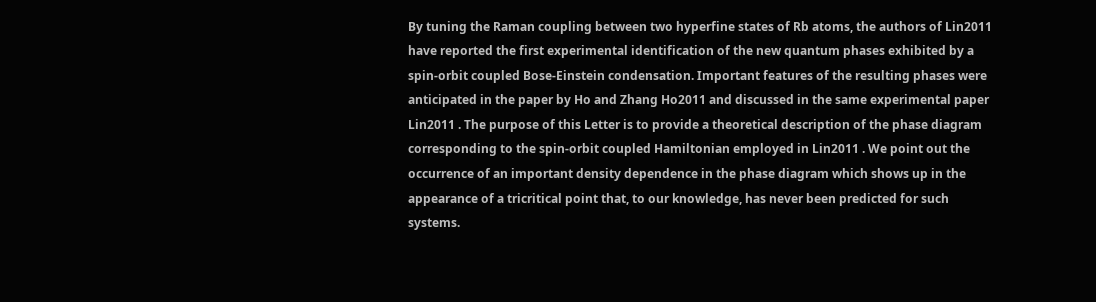By tuning the Raman coupling between two hyperfine states of Rb atoms, the authors of Lin2011 have reported the first experimental identification of the new quantum phases exhibited by a spin-orbit coupled Bose-Einstein condensation. Important features of the resulting phases were anticipated in the paper by Ho and Zhang Ho2011 and discussed in the same experimental paper Lin2011 . The purpose of this Letter is to provide a theoretical description of the phase diagram corresponding to the spin-orbit coupled Hamiltonian employed in Lin2011 . We point out the occurrence of an important density dependence in the phase diagram which shows up in the appearance of a tricritical point that, to our knowledge, has never been predicted for such systems.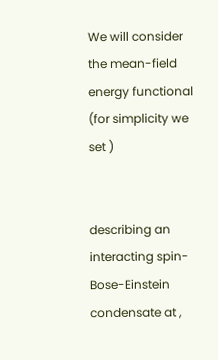We will consider the mean-field energy functional (for simplicity we set )


describing an interacting spin- Bose-Einstein condensate at ,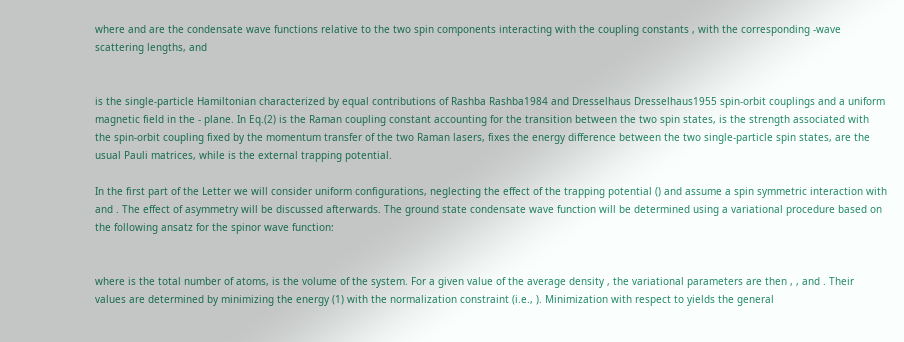where and are the condensate wave functions relative to the two spin components interacting with the coupling constants , with the corresponding -wave scattering lengths, and


is the single-particle Hamiltonian characterized by equal contributions of Rashba Rashba1984 and Dresselhaus Dresselhaus1955 spin-orbit couplings and a uniform magnetic field in the - plane. In Eq.(2) is the Raman coupling constant accounting for the transition between the two spin states, is the strength associated with the spin-orbit coupling fixed by the momentum transfer of the two Raman lasers, fixes the energy difference between the two single-particle spin states, are the usual Pauli matrices, while is the external trapping potential.

In the first part of the Letter we will consider uniform configurations, neglecting the effect of the trapping potential () and assume a spin symmetric interaction with and . The effect of asymmetry will be discussed afterwards. The ground state condensate wave function will be determined using a variational procedure based on the following ansatz for the spinor wave function:


where is the total number of atoms, is the volume of the system. For a given value of the average density , the variational parameters are then , , and . Their values are determined by minimizing the energy (1) with the normalization constraint (i.e., ). Minimization with respect to yields the general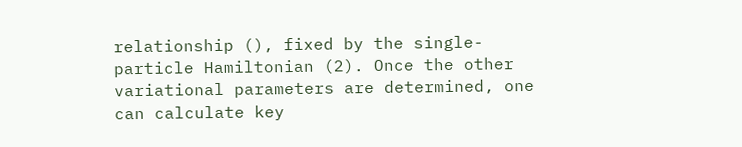relationship (), fixed by the single-particle Hamiltonian (2). Once the other variational parameters are determined, one can calculate key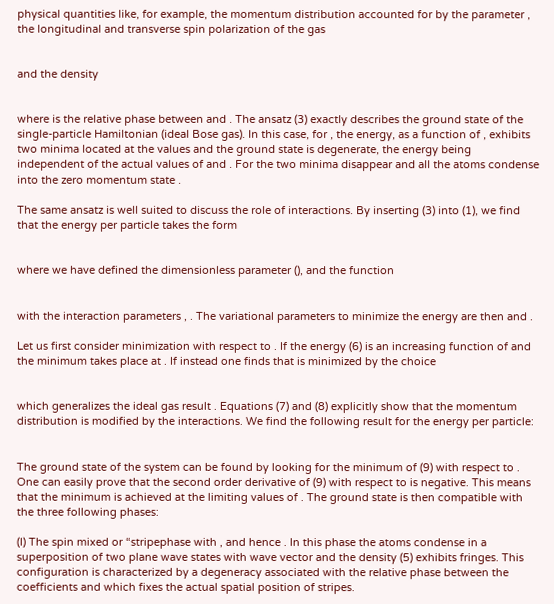physical quantities like, for example, the momentum distribution accounted for by the parameter , the longitudinal and transverse spin polarization of the gas


and the density


where is the relative phase between and . The ansatz (3) exactly describes the ground state of the single-particle Hamiltonian (ideal Bose gas). In this case, for , the energy, as a function of , exhibits two minima located at the values and the ground state is degenerate, the energy being independent of the actual values of and . For the two minima disappear and all the atoms condense into the zero momentum state .

The same ansatz is well suited to discuss the role of interactions. By inserting (3) into (1), we find that the energy per particle takes the form


where we have defined the dimensionless parameter (), and the function


with the interaction parameters , . The variational parameters to minimize the energy are then and .

Let us first consider minimization with respect to . If the energy (6) is an increasing function of and the minimum takes place at . If instead one finds that is minimized by the choice


which generalizes the ideal gas result . Equations (7) and (8) explicitly show that the momentum distribution is modified by the interactions. We find the following result for the energy per particle:


The ground state of the system can be found by looking for the minimum of (9) with respect to . One can easily prove that the second order derivative of (9) with respect to is negative. This means that the minimum is achieved at the limiting values of . The ground state is then compatible with the three following phases:

(I) The spin mixed or “stripephase with , and hence . In this phase the atoms condense in a superposition of two plane wave states with wave vector and the density (5) exhibits fringes. This configuration is characterized by a degeneracy associated with the relative phase between the coefficients and which fixes the actual spatial position of stripes.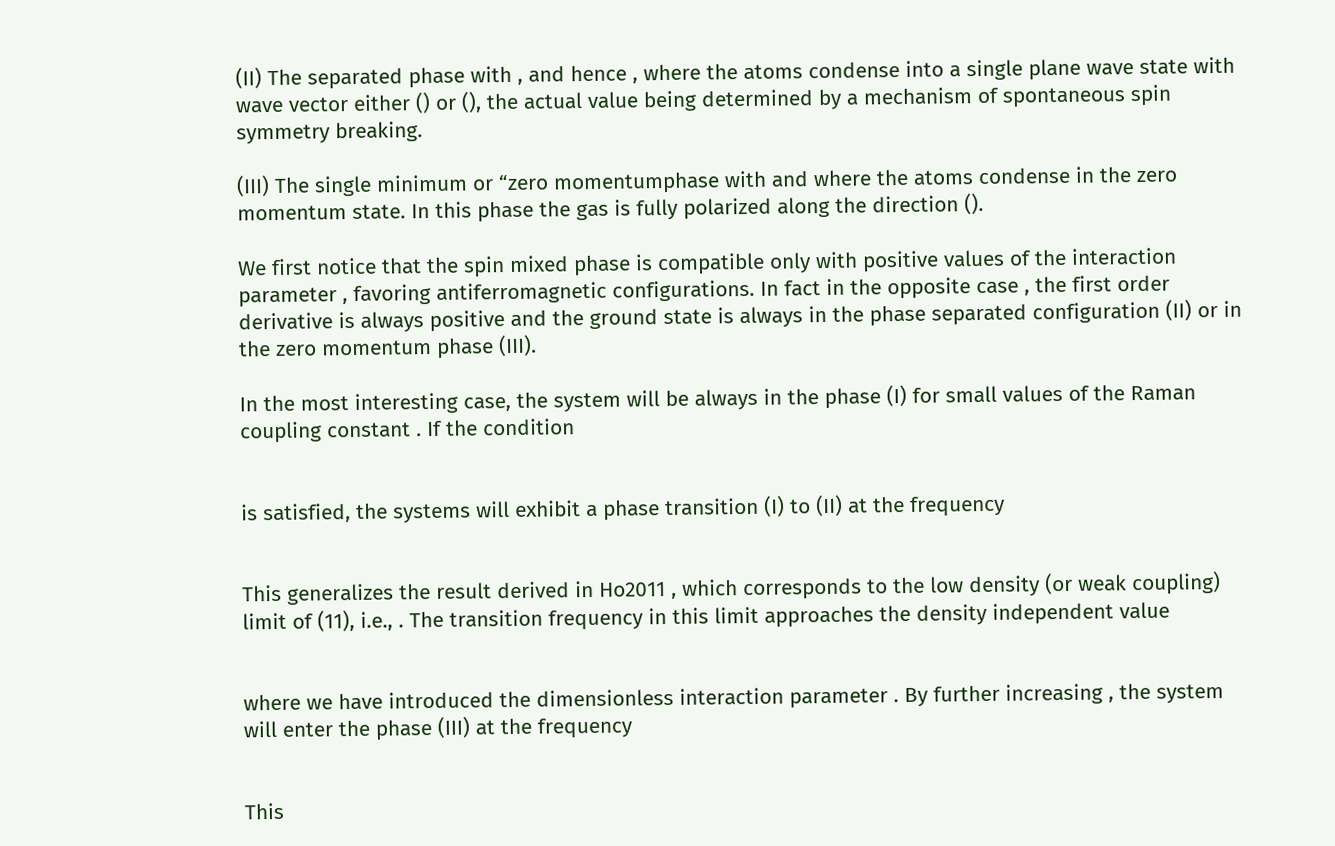(II) The separated phase with , and hence , where the atoms condense into a single plane wave state with wave vector either () or (), the actual value being determined by a mechanism of spontaneous spin symmetry breaking.

(III) The single minimum or “zero momentumphase with and where the atoms condense in the zero momentum state. In this phase the gas is fully polarized along the direction ().

We first notice that the spin mixed phase is compatible only with positive values of the interaction parameter , favoring antiferromagnetic configurations. In fact in the opposite case , the first order derivative is always positive and the ground state is always in the phase separated configuration (II) or in the zero momentum phase (III).

In the most interesting case, the system will be always in the phase (I) for small values of the Raman coupling constant . If the condition


is satisfied, the systems will exhibit a phase transition (I) to (II) at the frequency


This generalizes the result derived in Ho2011 , which corresponds to the low density (or weak coupling) limit of (11), i.e., . The transition frequency in this limit approaches the density independent value


where we have introduced the dimensionless interaction parameter . By further increasing , the system will enter the phase (III) at the frequency


This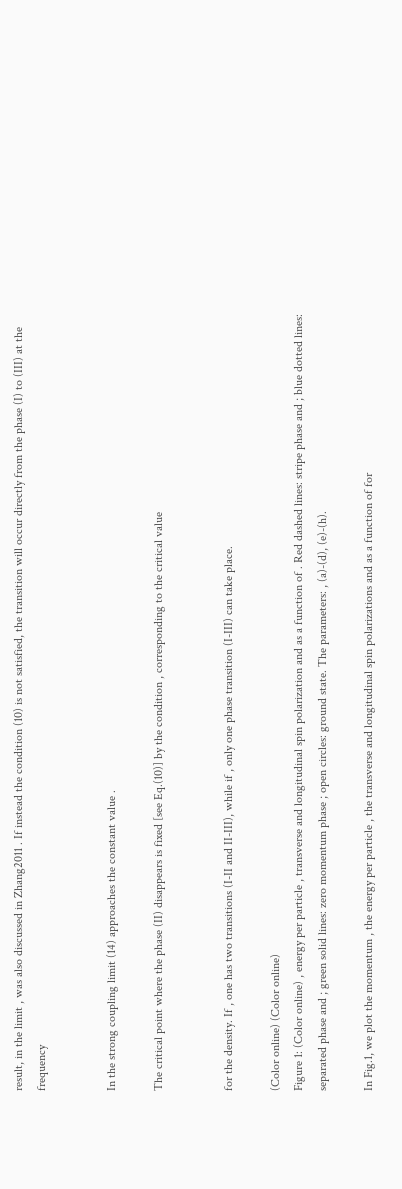result, in the limit , was also discussed in Zhang2011 . If instead the condition (10) is not satisfied, the transition will occur directly from the phase (I) to (III) at the frequency


In the strong coupling limit (14) approaches the constant value .

The critical point where the phase (II) disappears is fixed [see Eq.(10)] by the condition , corresponding to the critical value


for the density. If , one has two transitions (I-II and II-III), while if , only one phase transition (I-III) can take place.

(Color online) (Color online)
Figure 1: (Color online) , energy per particle , transverse and longitudinal spin polarization and as a function of . Red dashed lines: stripe phase and ; blue dotted lines: separated phase and ; green solid lines: zero momentum phase ; open circles: ground state. The parameters: , (a)-(d), (e)-(h).

In Fig.1, we plot the momentum , the energy per particle , the transverse and longitudinal spin polarizations and as a function of for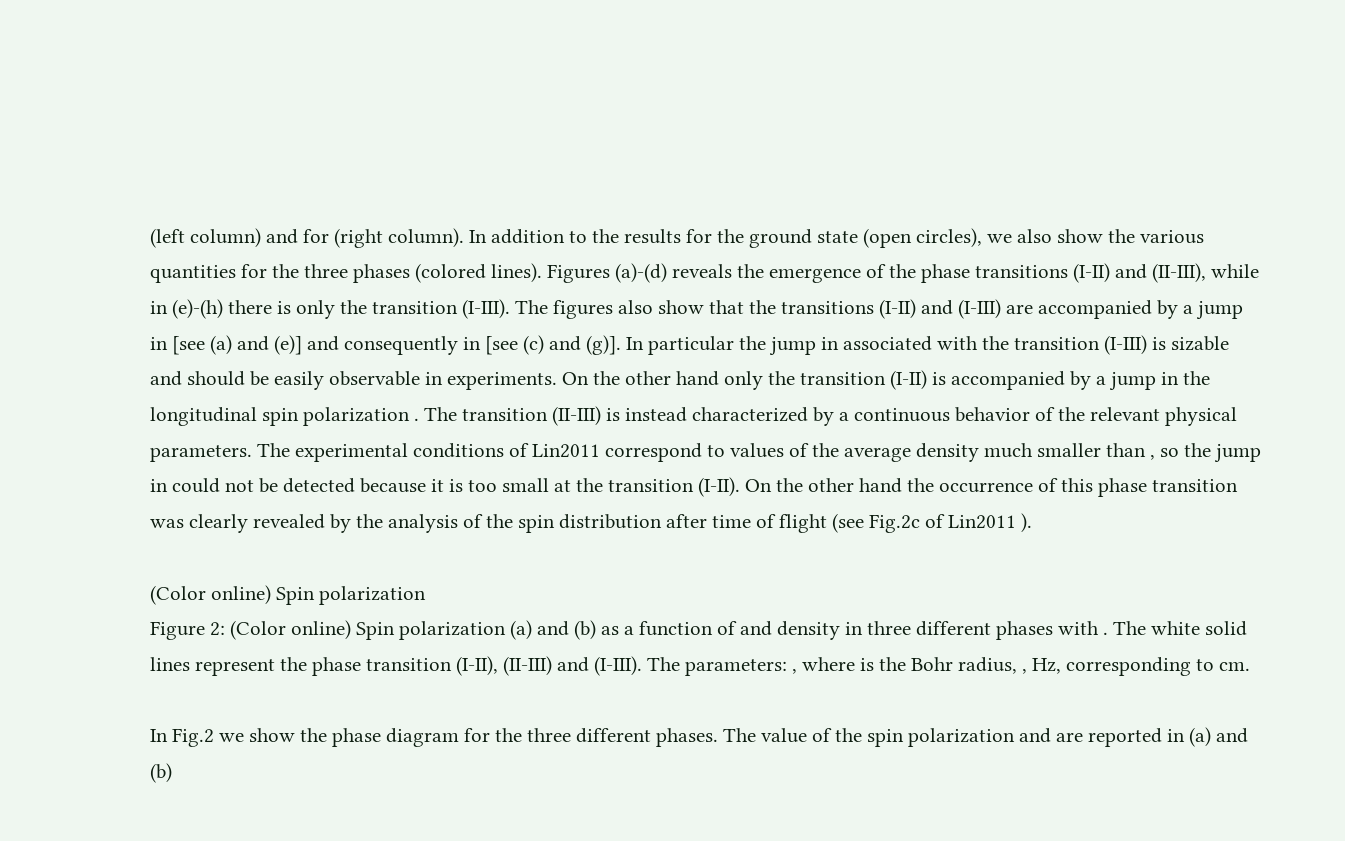(left column) and for (right column). In addition to the results for the ground state (open circles), we also show the various quantities for the three phases (colored lines). Figures (a)-(d) reveals the emergence of the phase transitions (I-II) and (II-III), while in (e)-(h) there is only the transition (I-III). The figures also show that the transitions (I-II) and (I-III) are accompanied by a jump in [see (a) and (e)] and consequently in [see (c) and (g)]. In particular the jump in associated with the transition (I-III) is sizable and should be easily observable in experiments. On the other hand only the transition (I-II) is accompanied by a jump in the longitudinal spin polarization . The transition (II-III) is instead characterized by a continuous behavior of the relevant physical parameters. The experimental conditions of Lin2011 correspond to values of the average density much smaller than , so the jump in could not be detected because it is too small at the transition (I-II). On the other hand the occurrence of this phase transition was clearly revealed by the analysis of the spin distribution after time of flight (see Fig.2c of Lin2011 ).

(Color online) Spin polarization
Figure 2: (Color online) Spin polarization (a) and (b) as a function of and density in three different phases with . The white solid lines represent the phase transition (I-II), (II-III) and (I-III). The parameters: , where is the Bohr radius, , Hz, corresponding to cm.

In Fig.2 we show the phase diagram for the three different phases. The value of the spin polarization and are reported in (a) and (b)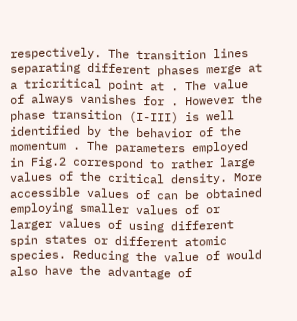respectively. The transition lines separating different phases merge at a tricritical point at . The value of always vanishes for . However the phase transition (I-III) is well identified by the behavior of the momentum . The parameters employed in Fig.2 correspond to rather large values of the critical density. More accessible values of can be obtained employing smaller values of or larger values of using different spin states or different atomic species. Reducing the value of would also have the advantage of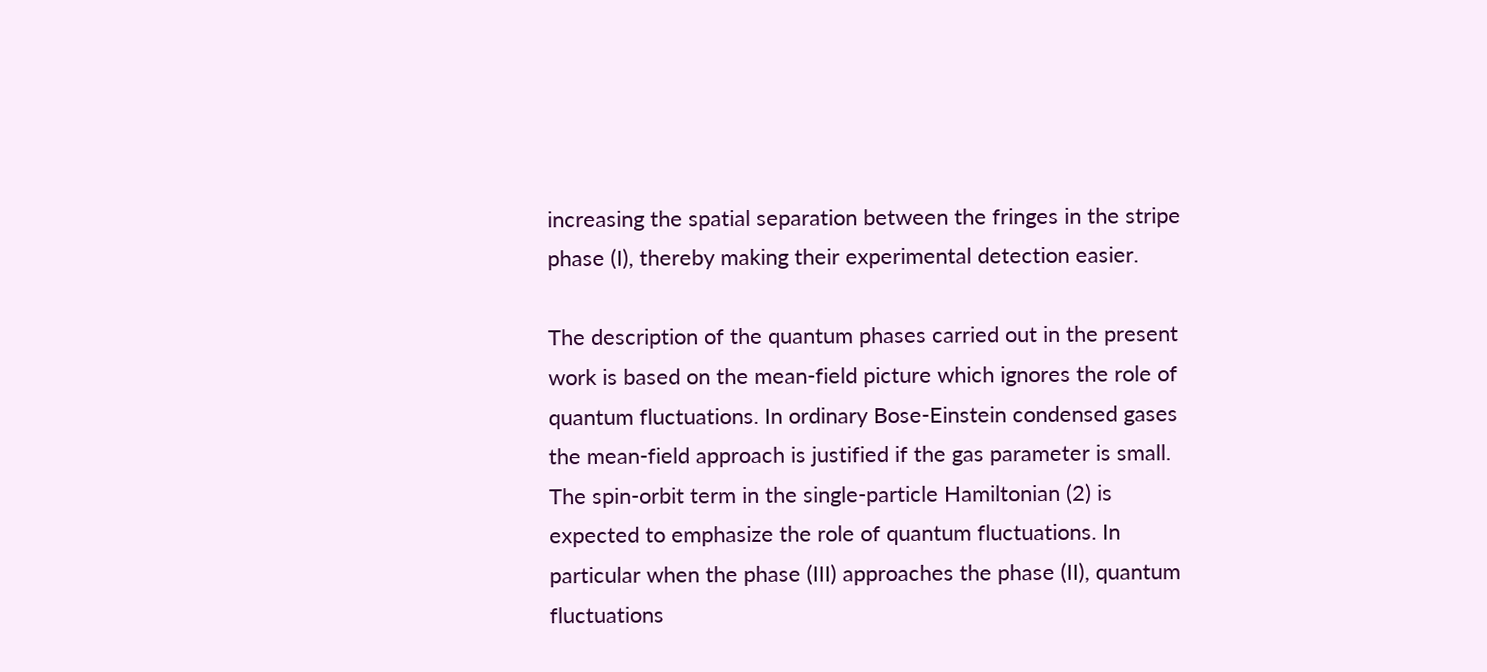increasing the spatial separation between the fringes in the stripe phase (I), thereby making their experimental detection easier.

The description of the quantum phases carried out in the present work is based on the mean-field picture which ignores the role of quantum fluctuations. In ordinary Bose-Einstein condensed gases the mean-field approach is justified if the gas parameter is small. The spin-orbit term in the single-particle Hamiltonian (2) is expected to emphasize the role of quantum fluctuations. In particular when the phase (III) approaches the phase (II), quantum fluctuations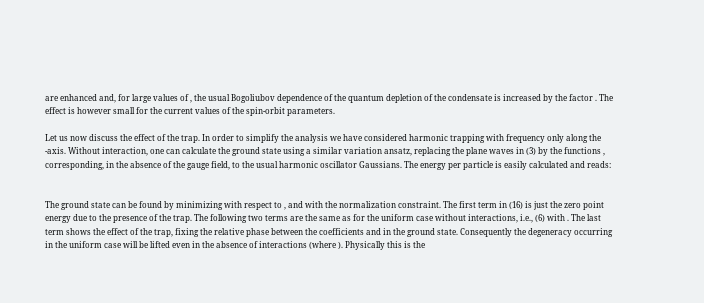are enhanced and, for large values of , the usual Bogoliubov dependence of the quantum depletion of the condensate is increased by the factor . The effect is however small for the current values of the spin-orbit parameters.

Let us now discuss the effect of the trap. In order to simplify the analysis we have considered harmonic trapping with frequency only along the -axis. Without interaction, one can calculate the ground state using a similar variation ansatz, replacing the plane waves in (3) by the functions , corresponding, in the absence of the gauge field, to the usual harmonic oscillator Gaussians. The energy per particle is easily calculated and reads:


The ground state can be found by minimizing with respect to , and with the normalization constraint. The first term in (16) is just the zero point energy due to the presence of the trap. The following two terms are the same as for the uniform case without interactions, i.e., (6) with . The last term shows the effect of the trap, fixing the relative phase between the coefficients and in the ground state. Consequently the degeneracy occurring in the uniform case will be lifted even in the absence of interactions (where ). Physically this is the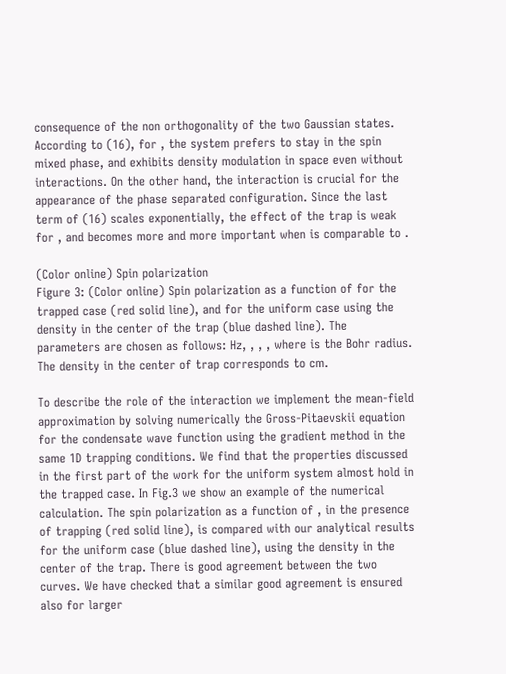consequence of the non orthogonality of the two Gaussian states. According to (16), for , the system prefers to stay in the spin mixed phase, and exhibits density modulation in space even without interactions. On the other hand, the interaction is crucial for the appearance of the phase separated configuration. Since the last term of (16) scales exponentially, the effect of the trap is weak for , and becomes more and more important when is comparable to .

(Color online) Spin polarization
Figure 3: (Color online) Spin polarization as a function of for the trapped case (red solid line), and for the uniform case using the density in the center of the trap (blue dashed line). The parameters are chosen as follows: Hz, , , , where is the Bohr radius. The density in the center of trap corresponds to cm.

To describe the role of the interaction we implement the mean-field approximation by solving numerically the Gross-Pitaevskii equation for the condensate wave function using the gradient method in the same 1D trapping conditions. We find that the properties discussed in the first part of the work for the uniform system almost hold in the trapped case. In Fig.3 we show an example of the numerical calculation. The spin polarization as a function of , in the presence of trapping (red solid line), is compared with our analytical results for the uniform case (blue dashed line), using the density in the center of the trap. There is good agreement between the two curves. We have checked that a similar good agreement is ensured also for larger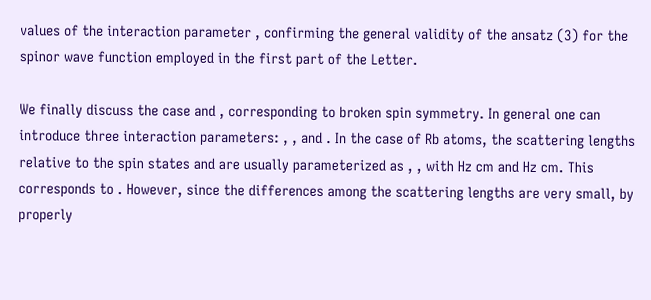values of the interaction parameter , confirming the general validity of the ansatz (3) for the spinor wave function employed in the first part of the Letter.

We finally discuss the case and , corresponding to broken spin symmetry. In general one can introduce three interaction parameters: , , and . In the case of Rb atoms, the scattering lengths relative to the spin states and are usually parameterized as , , with Hz cm and Hz cm. This corresponds to . However, since the differences among the scattering lengths are very small, by properly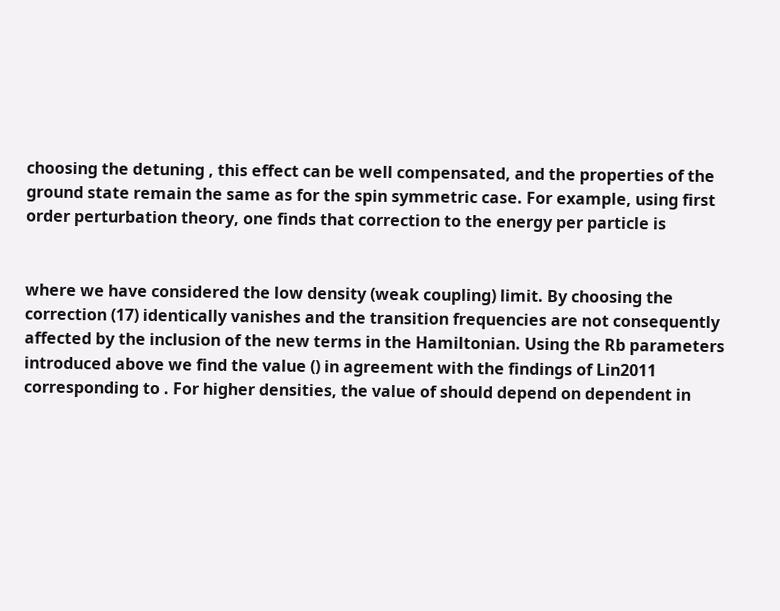choosing the detuning , this effect can be well compensated, and the properties of the ground state remain the same as for the spin symmetric case. For example, using first order perturbation theory, one finds that correction to the energy per particle is


where we have considered the low density (weak coupling) limit. By choosing the correction (17) identically vanishes and the transition frequencies are not consequently affected by the inclusion of the new terms in the Hamiltonian. Using the Rb parameters introduced above we find the value () in agreement with the findings of Lin2011 corresponding to . For higher densities, the value of should depend on dependent in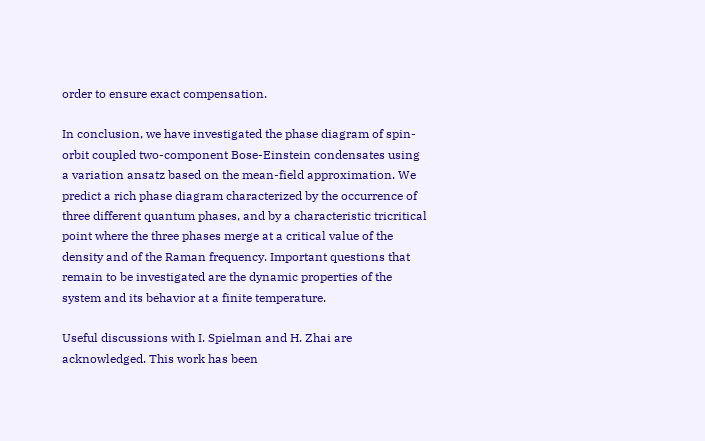order to ensure exact compensation.

In conclusion, we have investigated the phase diagram of spin-orbit coupled two-component Bose-Einstein condensates using a variation ansatz based on the mean-field approximation. We predict a rich phase diagram characterized by the occurrence of three different quantum phases, and by a characteristic tricritical point where the three phases merge at a critical value of the density and of the Raman frequency. Important questions that remain to be investigated are the dynamic properties of the system and its behavior at a finite temperature.

Useful discussions with I. Spielman and H. Zhai are acknowledged. This work has been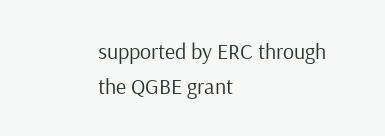supported by ERC through the QGBE grant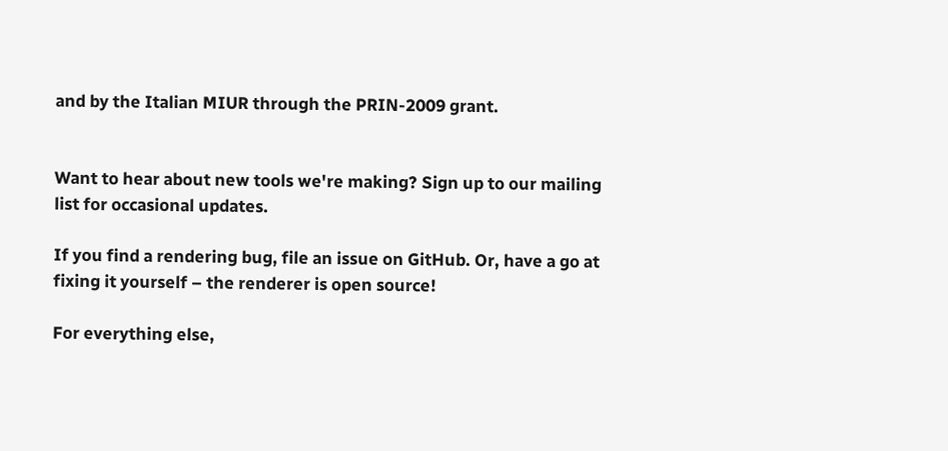and by the Italian MIUR through the PRIN-2009 grant.


Want to hear about new tools we're making? Sign up to our mailing list for occasional updates.

If you find a rendering bug, file an issue on GitHub. Or, have a go at fixing it yourself – the renderer is open source!

For everything else,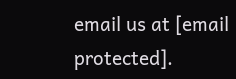email us at [email protected].